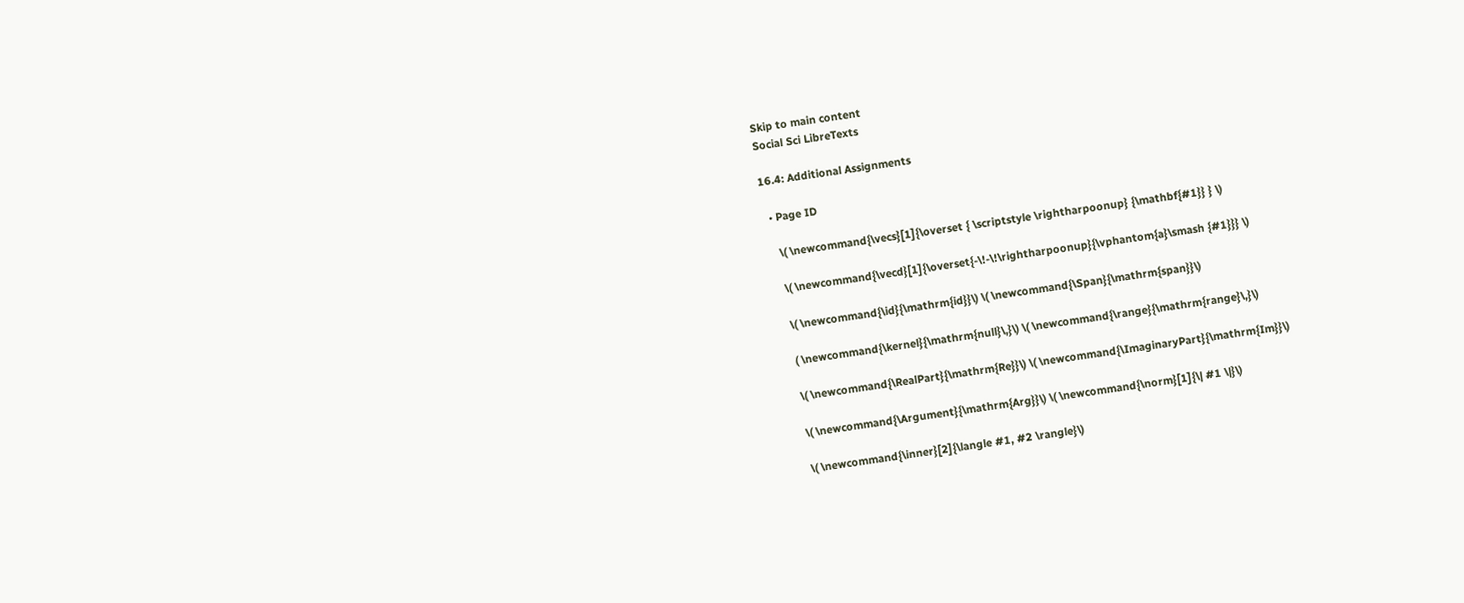Skip to main content
Social Sci LibreTexts

16.4: Additional Assignments

  • Page ID

    \( \newcommand{\vecs}[1]{\overset { \scriptstyle \rightharpoonup} {\mathbf{#1}} } \)

    \( \newcommand{\vecd}[1]{\overset{-\!-\!\rightharpoonup}{\vphantom{a}\smash {#1}}} \)

    \( \newcommand{\id}{\mathrm{id}}\) \( \newcommand{\Span}{\mathrm{span}}\)

    ( \newcommand{\kernel}{\mathrm{null}\,}\) \( \newcommand{\range}{\mathrm{range}\,}\)

    \( \newcommand{\RealPart}{\mathrm{Re}}\) \( \newcommand{\ImaginaryPart}{\mathrm{Im}}\)

    \( \newcommand{\Argument}{\mathrm{Arg}}\) \( \newcommand{\norm}[1]{\| #1 \|}\)

    \( \newcommand{\inner}[2]{\langle #1, #2 \rangle}\)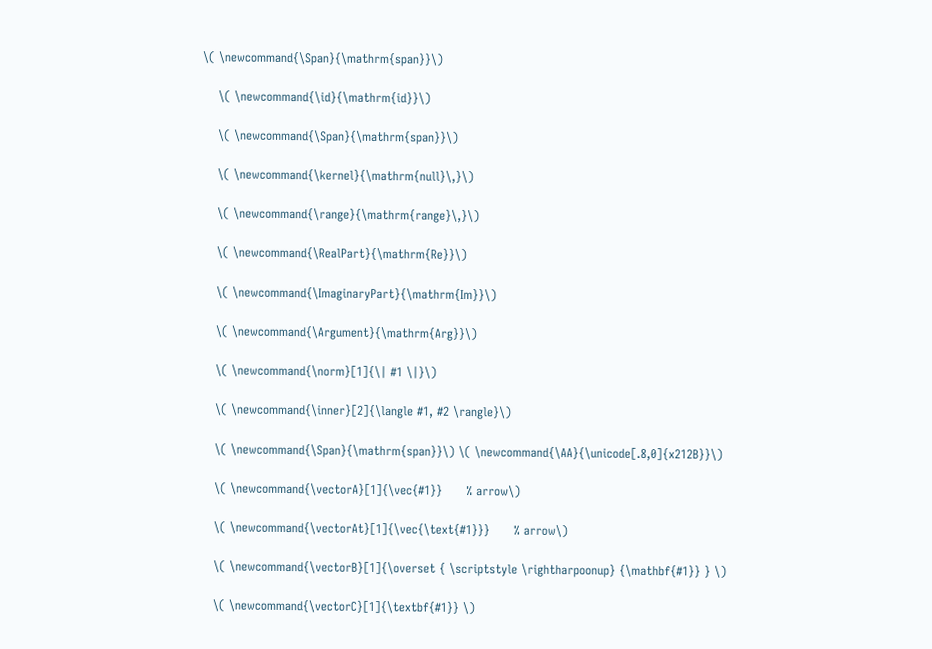\( \newcommand{\Span}{\mathrm{span}}\)

    \( \newcommand{\id}{\mathrm{id}}\)

    \( \newcommand{\Span}{\mathrm{span}}\)

    \( \newcommand{\kernel}{\mathrm{null}\,}\)

    \( \newcommand{\range}{\mathrm{range}\,}\)

    \( \newcommand{\RealPart}{\mathrm{Re}}\)

    \( \newcommand{\ImaginaryPart}{\mathrm{Im}}\)

    \( \newcommand{\Argument}{\mathrm{Arg}}\)

    \( \newcommand{\norm}[1]{\| #1 \|}\)

    \( \newcommand{\inner}[2]{\langle #1, #2 \rangle}\)

    \( \newcommand{\Span}{\mathrm{span}}\) \( \newcommand{\AA}{\unicode[.8,0]{x212B}}\)

    \( \newcommand{\vectorA}[1]{\vec{#1}}      % arrow\)

    \( \newcommand{\vectorAt}[1]{\vec{\text{#1}}}      % arrow\)

    \( \newcommand{\vectorB}[1]{\overset { \scriptstyle \rightharpoonup} {\mathbf{#1}} } \)

    \( \newcommand{\vectorC}[1]{\textbf{#1}} \)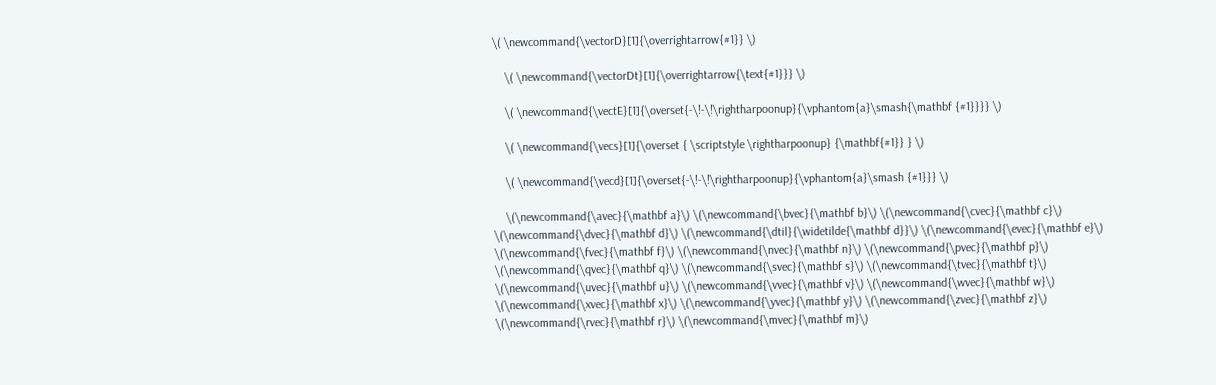\( \newcommand{\vectorD}[1]{\overrightarrow{#1}} \)

    \( \newcommand{\vectorDt}[1]{\overrightarrow{\text{#1}}} \)

    \( \newcommand{\vectE}[1]{\overset{-\!-\!\rightharpoonup}{\vphantom{a}\smash{\mathbf {#1}}}} \)

    \( \newcommand{\vecs}[1]{\overset { \scriptstyle \rightharpoonup} {\mathbf{#1}} } \)

    \( \newcommand{\vecd}[1]{\overset{-\!-\!\rightharpoonup}{\vphantom{a}\smash {#1}}} \)

    \(\newcommand{\avec}{\mathbf a}\) \(\newcommand{\bvec}{\mathbf b}\) \(\newcommand{\cvec}{\mathbf c}\) \(\newcommand{\dvec}{\mathbf d}\) \(\newcommand{\dtil}{\widetilde{\mathbf d}}\) \(\newcommand{\evec}{\mathbf e}\) \(\newcommand{\fvec}{\mathbf f}\) \(\newcommand{\nvec}{\mathbf n}\) \(\newcommand{\pvec}{\mathbf p}\) \(\newcommand{\qvec}{\mathbf q}\) \(\newcommand{\svec}{\mathbf s}\) \(\newcommand{\tvec}{\mathbf t}\) \(\newcommand{\uvec}{\mathbf u}\) \(\newcommand{\vvec}{\mathbf v}\) \(\newcommand{\wvec}{\mathbf w}\) \(\newcommand{\xvec}{\mathbf x}\) \(\newcommand{\yvec}{\mathbf y}\) \(\newcommand{\zvec}{\mathbf z}\) \(\newcommand{\rvec}{\mathbf r}\) \(\newcommand{\mvec}{\mathbf m}\)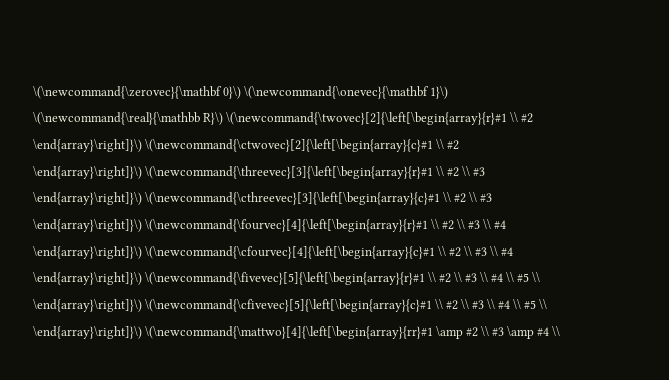\(\newcommand{\zerovec}{\mathbf 0}\) \(\newcommand{\onevec}{\mathbf 1}\) \(\newcommand{\real}{\mathbb R}\) \(\newcommand{\twovec}[2]{\left[\begin{array}{r}#1 \\ #2 \end{array}\right]}\) \(\newcommand{\ctwovec}[2]{\left[\begin{array}{c}#1 \\ #2 \end{array}\right]}\) \(\newcommand{\threevec}[3]{\left[\begin{array}{r}#1 \\ #2 \\ #3 \end{array}\right]}\) \(\newcommand{\cthreevec}[3]{\left[\begin{array}{c}#1 \\ #2 \\ #3 \end{array}\right]}\) \(\newcommand{\fourvec}[4]{\left[\begin{array}{r}#1 \\ #2 \\ #3 \\ #4 \end{array}\right]}\) \(\newcommand{\cfourvec}[4]{\left[\begin{array}{c}#1 \\ #2 \\ #3 \\ #4 \end{array}\right]}\) \(\newcommand{\fivevec}[5]{\left[\begin{array}{r}#1 \\ #2 \\ #3 \\ #4 \\ #5 \\ \end{array}\right]}\) \(\newcommand{\cfivevec}[5]{\left[\begin{array}{c}#1 \\ #2 \\ #3 \\ #4 \\ #5 \\ \end{array}\right]}\) \(\newcommand{\mattwo}[4]{\left[\begin{array}{rr}#1 \amp #2 \\ #3 \amp #4 \\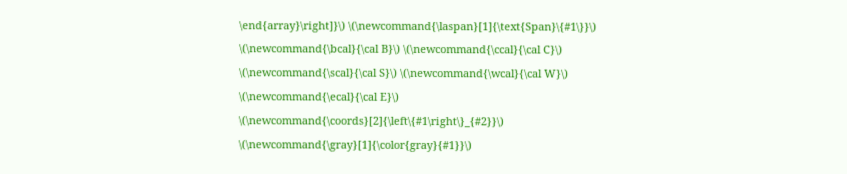\end{array}\right]}\) \(\newcommand{\laspan}[1]{\text{Span}\{#1\}}\) \(\newcommand{\bcal}{\cal B}\) \(\newcommand{\ccal}{\cal C}\) \(\newcommand{\scal}{\cal S}\) \(\newcommand{\wcal}{\cal W}\) \(\newcommand{\ecal}{\cal E}\) \(\newcommand{\coords}[2]{\left\{#1\right\}_{#2}}\) \(\newcommand{\gray}[1]{\color{gray}{#1}}\)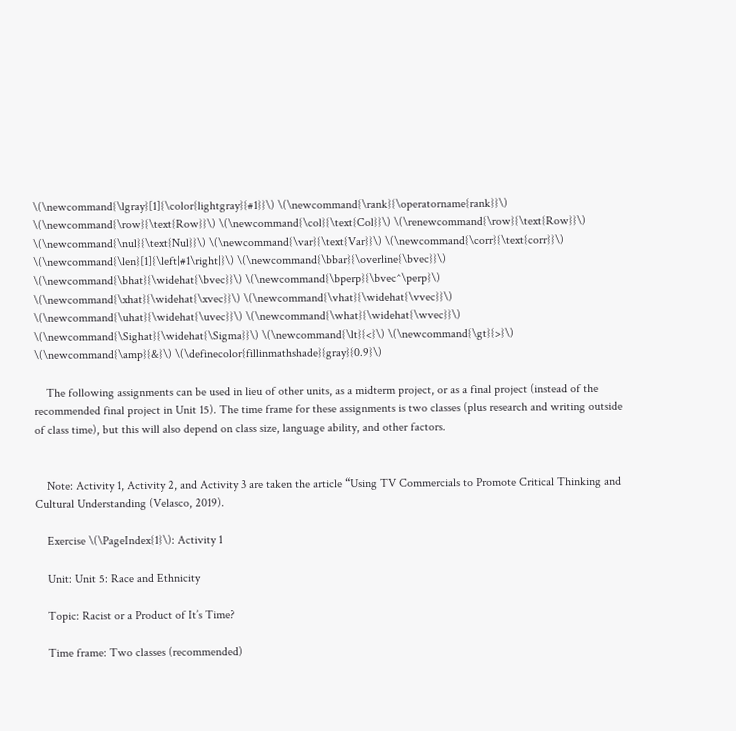\(\newcommand{\lgray}[1]{\color{lightgray}{#1}}\) \(\newcommand{\rank}{\operatorname{rank}}\) \(\newcommand{\row}{\text{Row}}\) \(\newcommand{\col}{\text{Col}}\) \(\renewcommand{\row}{\text{Row}}\) \(\newcommand{\nul}{\text{Nul}}\) \(\newcommand{\var}{\text{Var}}\) \(\newcommand{\corr}{\text{corr}}\) \(\newcommand{\len}[1]{\left|#1\right|}\) \(\newcommand{\bbar}{\overline{\bvec}}\) \(\newcommand{\bhat}{\widehat{\bvec}}\) \(\newcommand{\bperp}{\bvec^\perp}\) \(\newcommand{\xhat}{\widehat{\xvec}}\) \(\newcommand{\vhat}{\widehat{\vvec}}\) \(\newcommand{\uhat}{\widehat{\uvec}}\) \(\newcommand{\what}{\widehat{\wvec}}\) \(\newcommand{\Sighat}{\widehat{\Sigma}}\) \(\newcommand{\lt}{<}\) \(\newcommand{\gt}{>}\) \(\newcommand{\amp}{&}\) \(\definecolor{fillinmathshade}{gray}{0.9}\)

    The following assignments can be used in lieu of other units, as a midterm project, or as a final project (instead of the recommended final project in Unit 15). The time frame for these assignments is two classes (plus research and writing outside of class time), but this will also depend on class size, language ability, and other factors.


    Note: Activity 1, Activity 2, and Activity 3 are taken the article “Using TV Commercials to Promote Critical Thinking and Cultural Understanding (Velasco, 2019).

    Exercise \(\PageIndex{1}\): Activity 1

    Unit: Unit 5: Race and Ethnicity

    Topic: Racist or a Product of It’s Time?

    Time frame: Two classes (recommended)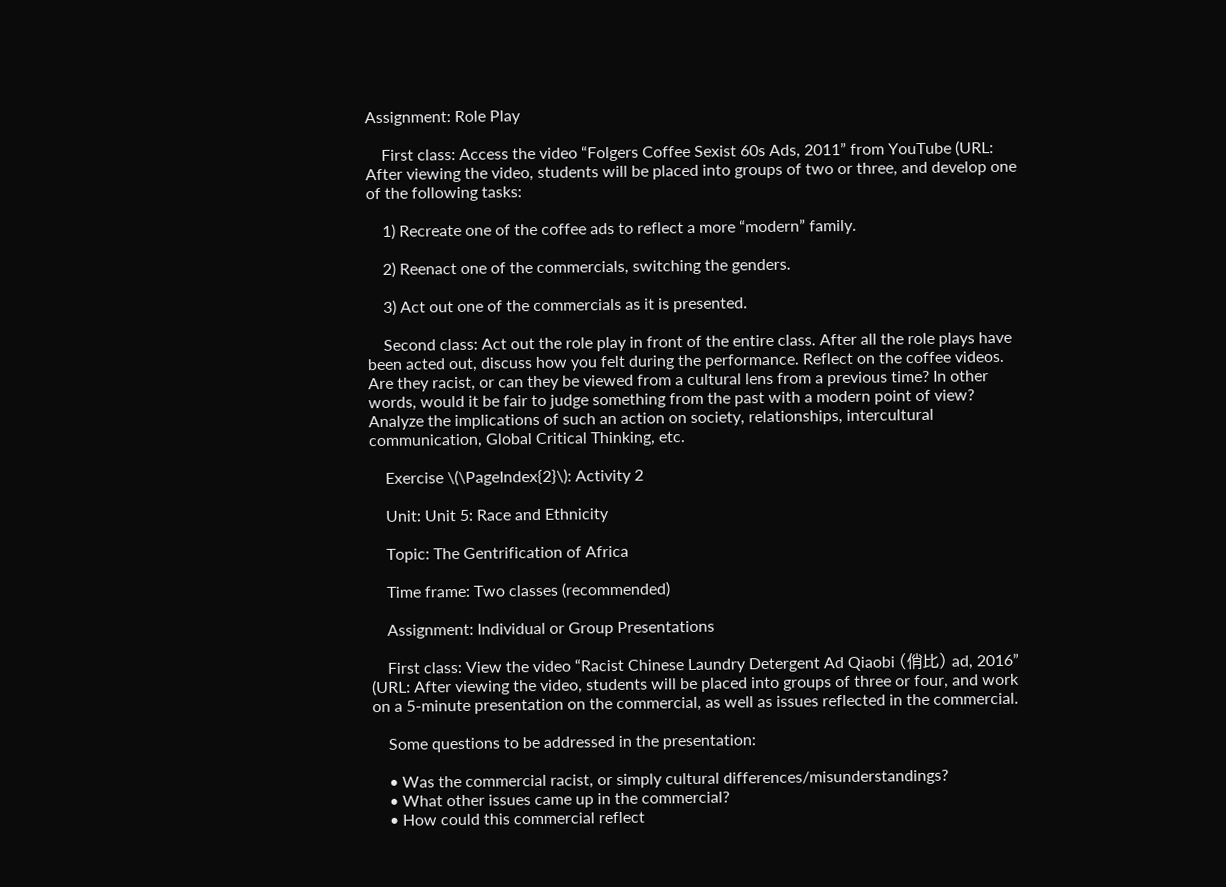Assignment: Role Play

    First class: Access the video “Folgers Coffee Sexist 60s Ads, 2011” from YouTube (URL: After viewing the video, students will be placed into groups of two or three, and develop one of the following tasks:

    1) Recreate one of the coffee ads to reflect a more “modern” family.

    2) Reenact one of the commercials, switching the genders.

    3) Act out one of the commercials as it is presented.

    Second class: Act out the role play in front of the entire class. After all the role plays have been acted out, discuss how you felt during the performance. Reflect on the coffee videos. Are they racist, or can they be viewed from a cultural lens from a previous time? In other words, would it be fair to judge something from the past with a modern point of view? Analyze the implications of such an action on society, relationships, intercultural communication, Global Critical Thinking, etc.

    Exercise \(\PageIndex{2}\): Activity 2

    Unit: Unit 5: Race and Ethnicity

    Topic: The Gentrification of Africa

    Time frame: Two classes (recommended)

    Assignment: Individual or Group Presentations

    First class: View the video “Racist Chinese Laundry Detergent Ad Qiaobi (俏比) ad, 2016” (URL: After viewing the video, students will be placed into groups of three or four, and work on a 5-minute presentation on the commercial, as well as issues reflected in the commercial.

    Some questions to be addressed in the presentation:

    • Was the commercial racist, or simply cultural differences/misunderstandings?
    • What other issues came up in the commercial?
    • How could this commercial reflect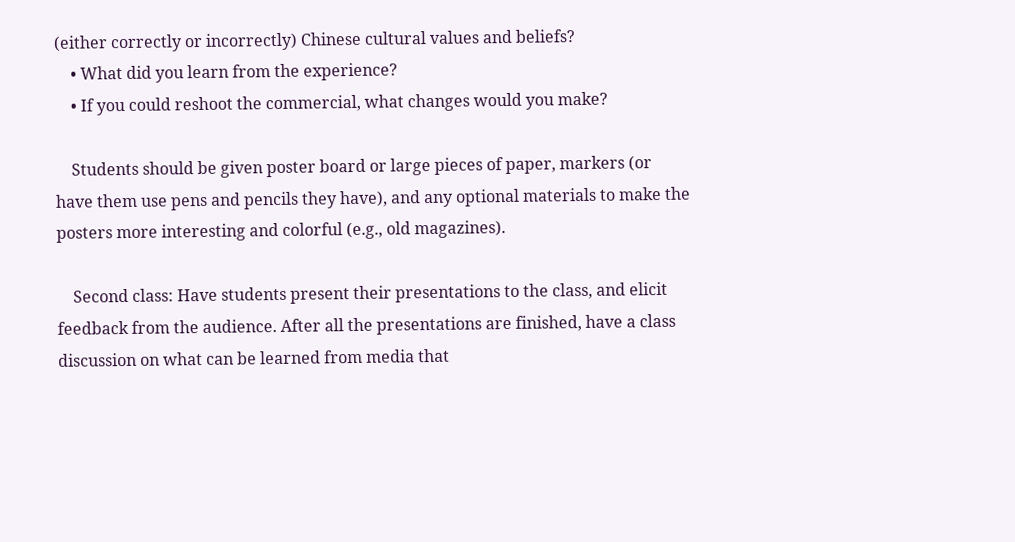(either correctly or incorrectly) Chinese cultural values and beliefs?
    • What did you learn from the experience?
    • If you could reshoot the commercial, what changes would you make?

    Students should be given poster board or large pieces of paper, markers (or have them use pens and pencils they have), and any optional materials to make the posters more interesting and colorful (e.g., old magazines).

    Second class: Have students present their presentations to the class, and elicit feedback from the audience. After all the presentations are finished, have a class discussion on what can be learned from media that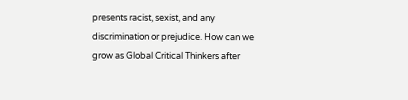presents racist, sexist, and any discrimination or prejudice. How can we grow as Global Critical Thinkers after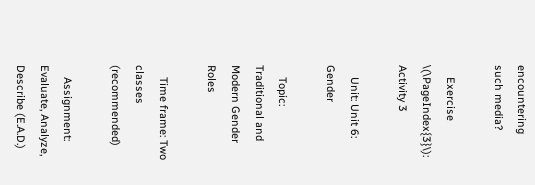encountering such media?

    Exercise \(\PageIndex{3}\): Activity 3

    Unit: Unit 6: Gender

    Topic: Traditional and Modern Gender Roles

    Time frame: Two classes (recommended)

    Assignment: Evaluate, Analyze, Describe (E.A.D.)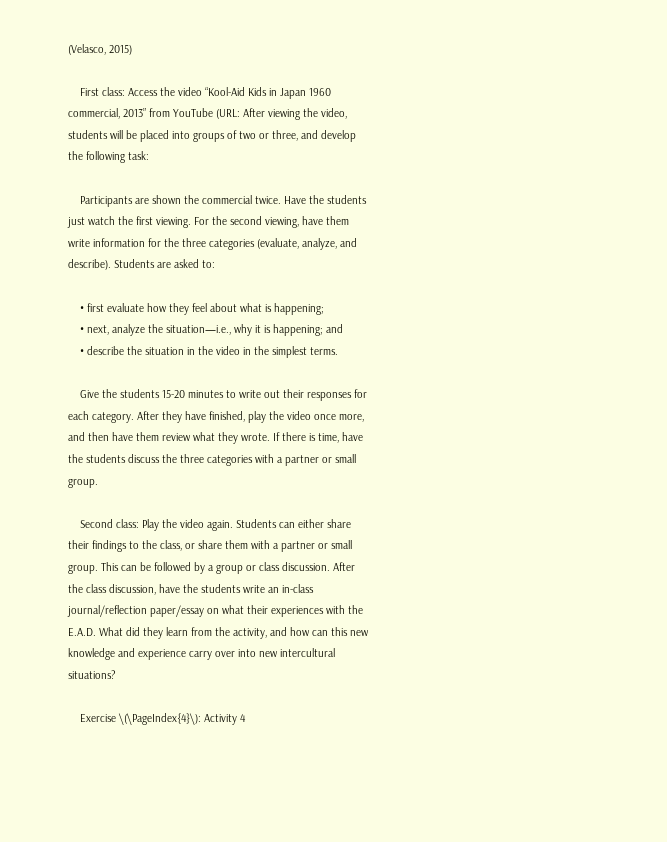(Velasco, 2015)

    First class: Access the video “Kool-Aid Kids in Japan 1960 commercial, 2013” from YouTube (URL: After viewing the video, students will be placed into groups of two or three, and develop the following task:

    Participants are shown the commercial twice. Have the students just watch the first viewing. For the second viewing, have them write information for the three categories (evaluate, analyze, and describe). Students are asked to:

    • first evaluate how they feel about what is happening;
    • next, analyze the situation—i.e., why it is happening; and
    • describe the situation in the video in the simplest terms.

    Give the students 15-20 minutes to write out their responses for each category. After they have finished, play the video once more, and then have them review what they wrote. If there is time, have the students discuss the three categories with a partner or small group.

    Second class: Play the video again. Students can either share their findings to the class, or share them with a partner or small group. This can be followed by a group or class discussion. After the class discussion, have the students write an in-class journal/reflection paper/essay on what their experiences with the E.A.D. What did they learn from the activity, and how can this new knowledge and experience carry over into new intercultural situations?

    Exercise \(\PageIndex{4}\): Activity 4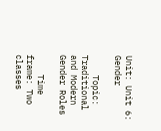Unit: Unit 6: Gender

    Topic: Traditional and Modern Gender Roles

    Time frame: Two classes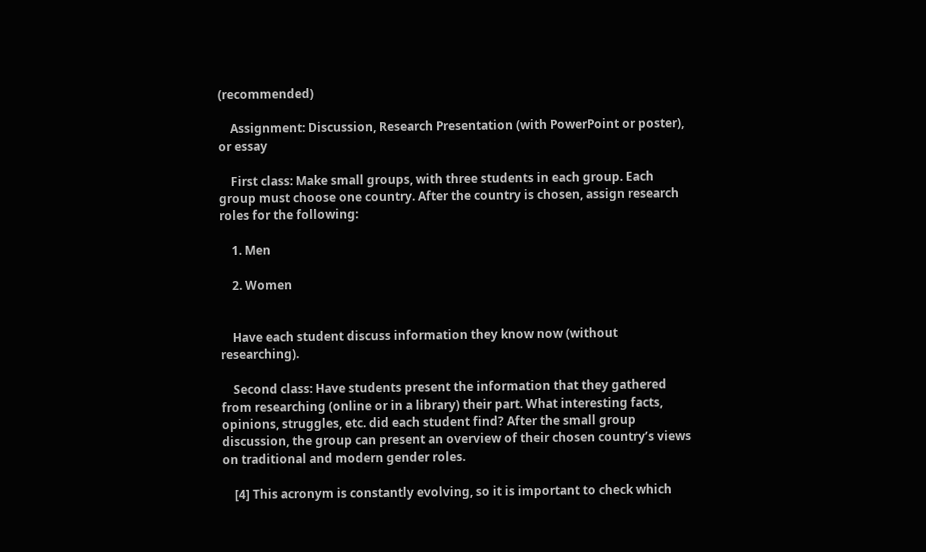(recommended)

    Assignment: Discussion, Research Presentation (with PowerPoint or poster), or essay

    First class: Make small groups, with three students in each group. Each group must choose one country. After the country is chosen, assign research roles for the following:

    1. Men

    2. Women


    Have each student discuss information they know now (without researching).

    Second class: Have students present the information that they gathered from researching (online or in a library) their part. What interesting facts, opinions, struggles, etc. did each student find? After the small group discussion, the group can present an overview of their chosen country’s views on traditional and modern gender roles.

    [4] This acronym is constantly evolving, so it is important to check which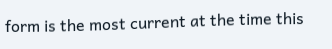form is the most current at the time this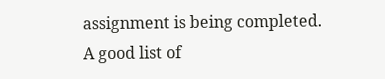assignment is being completed. A good list of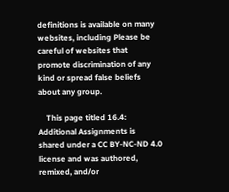definitions is available on many websites, including Please be careful of websites that promote discrimination of any kind or spread false beliefs about any group.

    This page titled 16.4: Additional Assignments is shared under a CC BY-NC-ND 4.0 license and was authored, remixed, and/or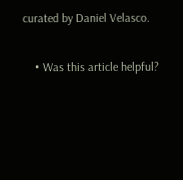curated by Daniel Velasco.

    • Was this article helpful?